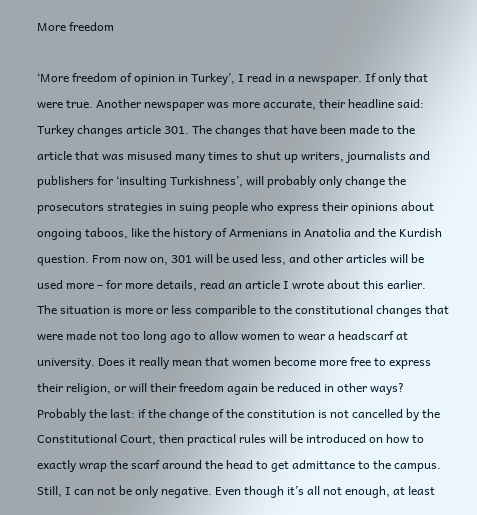More freedom

‘More freedom of opinion in Turkey’, I read in a newspaper. If only that were true. Another newspaper was more accurate, their headline said: Turkey changes article 301. The changes that have been made to the article that was misused many times to shut up writers, journalists and publishers for ‘insulting Turkishness’, will probably only change the prosecutors strategies in suing people who express their opinions about ongoing taboos, like the history of Armenians in Anatolia and the Kurdish question. From now on, 301 will be used less, and other articles will be used more – for more details, read an article I wrote about this earlier.
The situation is more or less comparible to the constitutional changes that were made not too long ago to allow women to wear a headscarf at university. Does it really mean that women become more free to express their religion, or will their freedom again be reduced in other ways? Probably the last: if the change of the constitution is not cancelled by the Constitutional Court, then practical rules will be introduced on how to exactly wrap the scarf around the head to get admittance to the campus.
Still, I can not be only negative. Even though it’s all not enough, at least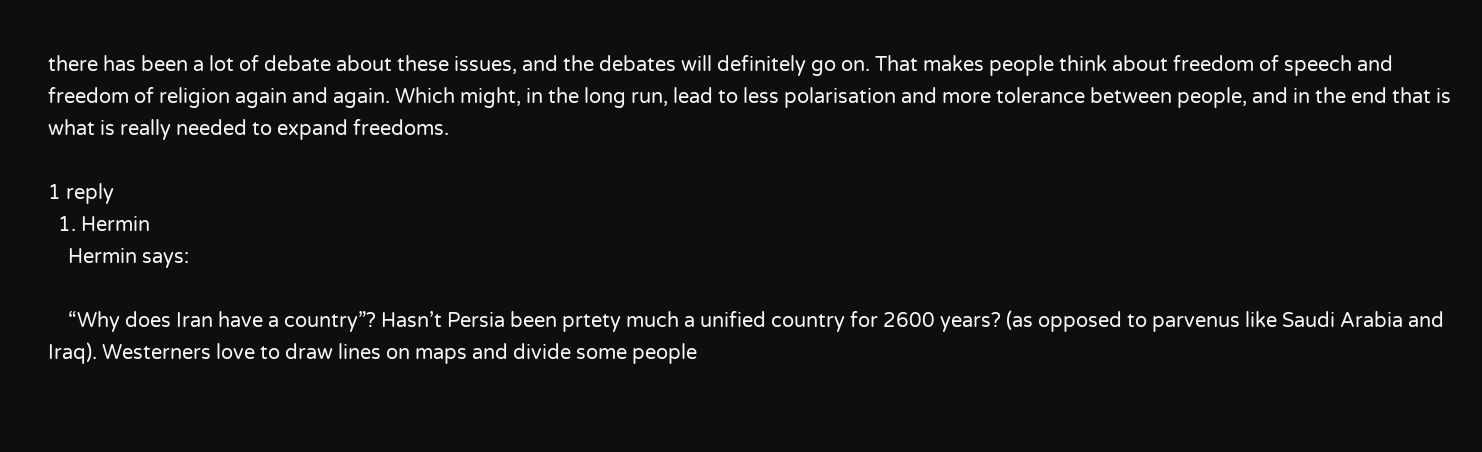there has been a lot of debate about these issues, and the debates will definitely go on. That makes people think about freedom of speech and freedom of religion again and again. Which might, in the long run, lead to less polarisation and more tolerance between people, and in the end that is what is really needed to expand freedoms.

1 reply
  1. Hermin
    Hermin says:

    “Why does Iran have a country”? Hasn’t Persia been prtety much a unified country for 2600 years? (as opposed to parvenus like Saudi Arabia and Iraq). Westerners love to draw lines on maps and divide some people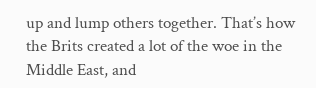up and lump others together. That’s how the Brits created a lot of the woe in the Middle East, and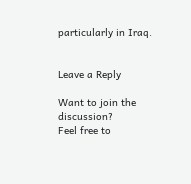particularly in Iraq.


Leave a Reply

Want to join the discussion?
Feel free to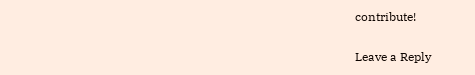contribute!

Leave a Reply